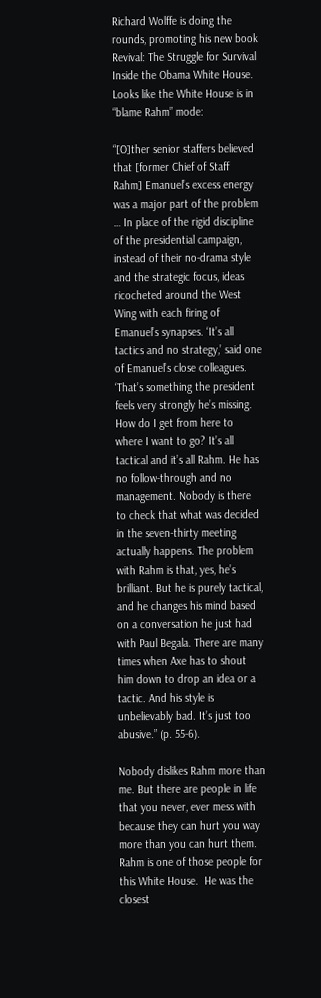Richard Wolffe is doing the rounds, promoting his new book Revival: The Struggle for Survival Inside the Obama White House. Looks like the White House is in “blame Rahm” mode:

“[O]ther senior staffers believed that [former Chief of Staff Rahm] Emanuel’s excess energy was a major part of the problem … In place of the rigid discipline of the presidential campaign, instead of their no-drama style and the strategic focus, ideas ricocheted around the West Wing with each firing of Emanuel’s synapses. ‘It’s all tactics and no strategy,’ said one of Emanuel’s close colleagues. ‘That’s something the president feels very strongly he’s missing. How do I get from here to where I want to go? It’s all tactical and it’s all Rahm. He has no follow-through and no management. Nobody is there to check that what was decided in the seven-thirty meeting actually happens. The problem with Rahm is that, yes, he’s brilliant. But he is purely tactical, and he changes his mind based on a conversation he just had with Paul Begala. There are many times when Axe has to shout him down to drop an idea or a tactic. And his style is unbelievably bad. It’s just too abusive.” (p. 55-6).

Nobody dislikes Rahm more than me. But there are people in life that you never, ever mess with because they can hurt you way more than you can hurt them. Rahm is one of those people for this White House.  He was the closest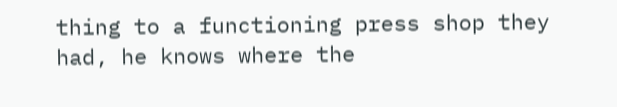thing to a functioning press shop they had, he knows where the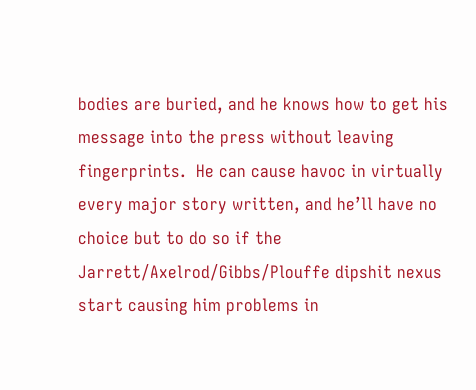bodies are buried, and he knows how to get his message into the press without leaving  fingerprints.  He can cause havoc in virtually every major story written, and he’ll have no choice but to do so if the Jarrett/Axelrod/Gibbs/Plouffe dipshit nexus  start causing him problems in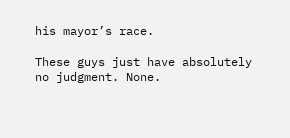his mayor’s race.

These guys just have absolutely no judgment. None.